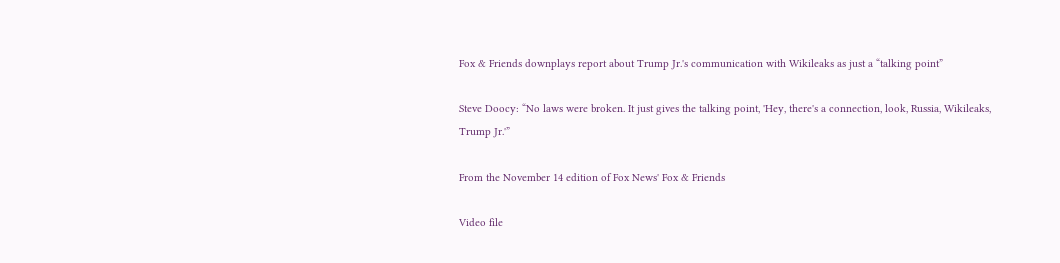Fox & Friends downplays report about Trump Jr.'s communication with Wikileaks as just a “talking point”

Steve Doocy: “No laws were broken. It just gives the talking point, 'Hey, there's a connection, look, Russia, Wikileaks, Trump Jr.'”

From the November 14 edition of Fox News' Fox & Friends

Video file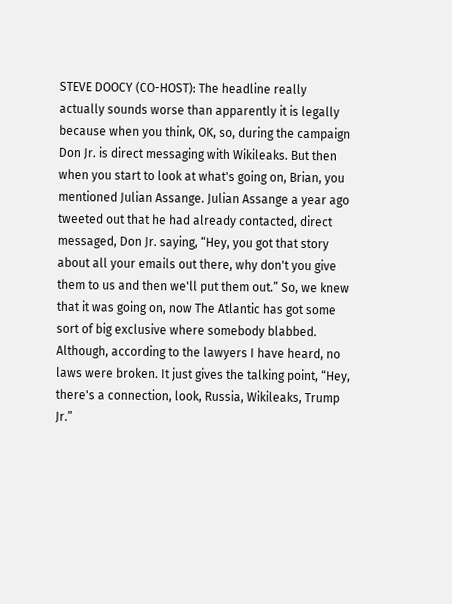STEVE DOOCY (CO-HOST): The headline really actually sounds worse than apparently it is legally because when you think, OK, so, during the campaign Don Jr. is direct messaging with Wikileaks. But then when you start to look at what's going on, Brian, you mentioned Julian Assange. Julian Assange a year ago tweeted out that he had already contacted, direct messaged, Don Jr. saying, “Hey, you got that story about all your emails out there, why don't you give them to us and then we'll put them out.” So, we knew that it was going on, now The Atlantic has got some sort of big exclusive where somebody blabbed. Although, according to the lawyers I have heard, no laws were broken. It just gives the talking point, “Hey, there's a connection, look, Russia, Wikileaks, Trump Jr.”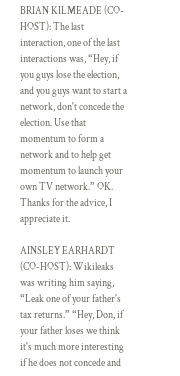BRIAN KILMEADE (CO-HOST): The last interaction, one of the last interactions was, “Hey, if you guys lose the election, and you guys want to start a network, don't concede the election. Use that momentum to form a network and to help get momentum to launch your own TV network.” OK. Thanks for the advice, I appreciate it.

AINSLEY EARHARDT (CO-HOST): Wikileaks was writing him saying, “Leak one of your father's tax returns.” “Hey, Don, if your father loses we think it's much more interesting if he does not concede and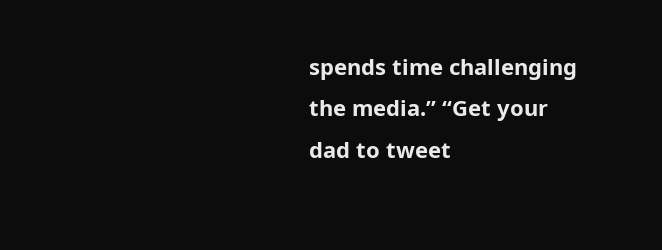spends time challenging the media.” “Get your dad to tweet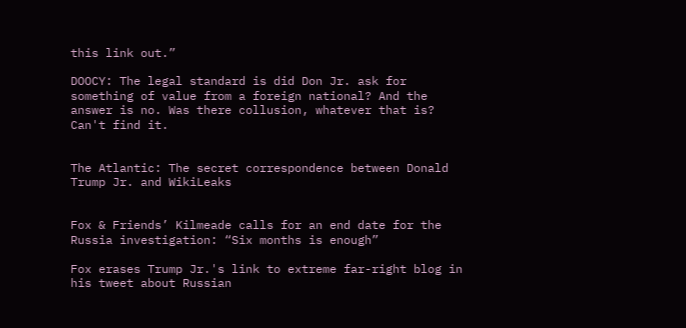this link out.”

DOOCY: The legal standard is did Don Jr. ask for something of value from a foreign national? And the answer is no. Was there collusion, whatever that is? Can't find it.


The Atlantic: The secret correspondence between Donald Trump Jr. and WikiLeaks


Fox & Friends’ Kilmeade calls for an end date for the Russia investigation: “Six months is enough”

Fox erases Trump Jr.'s link to extreme far-right blog in his tweet about Russian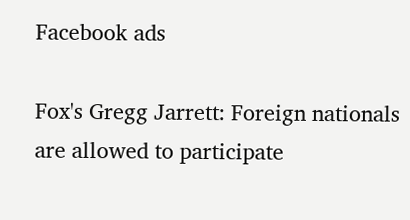Facebook ads

Fox's Gregg Jarrett: Foreign nationals are allowed to participate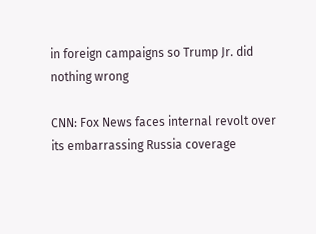in foreign campaigns so Trump Jr. did nothing wrong

CNN: Fox News faces internal revolt over its embarrassing Russia coverage